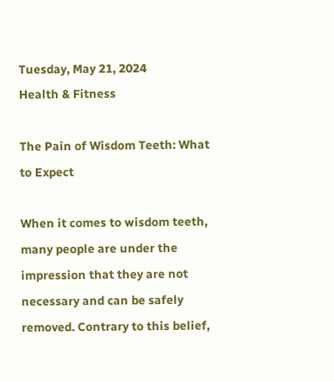Tuesday, May 21, 2024
Health & Fitness

The Pain of Wisdom Teeth: What to Expect

When it comes to wisdom teeth, many people are under the impression that they are not necessary and can be safely removed. Contrary to this belief,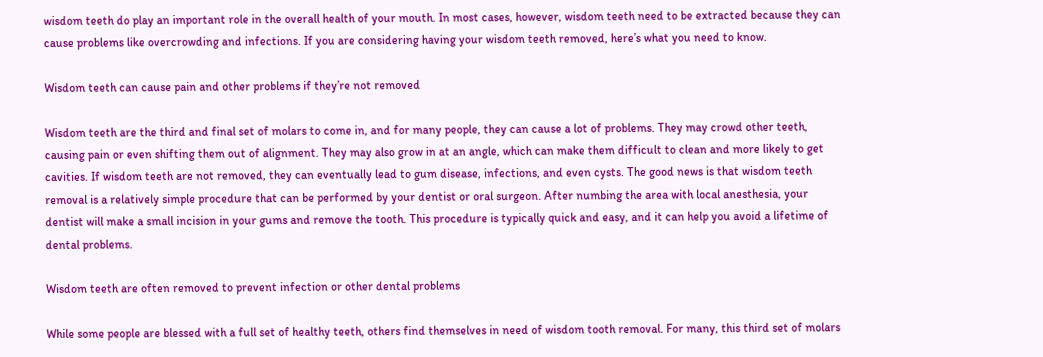wisdom teeth do play an important role in the overall health of your mouth. In most cases, however, wisdom teeth need to be extracted because they can cause problems like overcrowding and infections. If you are considering having your wisdom teeth removed, here’s what you need to know.

Wisdom teeth can cause pain and other problems if they’re not removed

Wisdom teeth are the third and final set of molars to come in, and for many people, they can cause a lot of problems. They may crowd other teeth, causing pain or even shifting them out of alignment. They may also grow in at an angle, which can make them difficult to clean and more likely to get cavities. If wisdom teeth are not removed, they can eventually lead to gum disease, infections, and even cysts. The good news is that wisdom teeth removal is a relatively simple procedure that can be performed by your dentist or oral surgeon. After numbing the area with local anesthesia, your dentist will make a small incision in your gums and remove the tooth. This procedure is typically quick and easy, and it can help you avoid a lifetime of dental problems.

Wisdom teeth are often removed to prevent infection or other dental problems

While some people are blessed with a full set of healthy teeth, others find themselves in need of wisdom tooth removal. For many, this third set of molars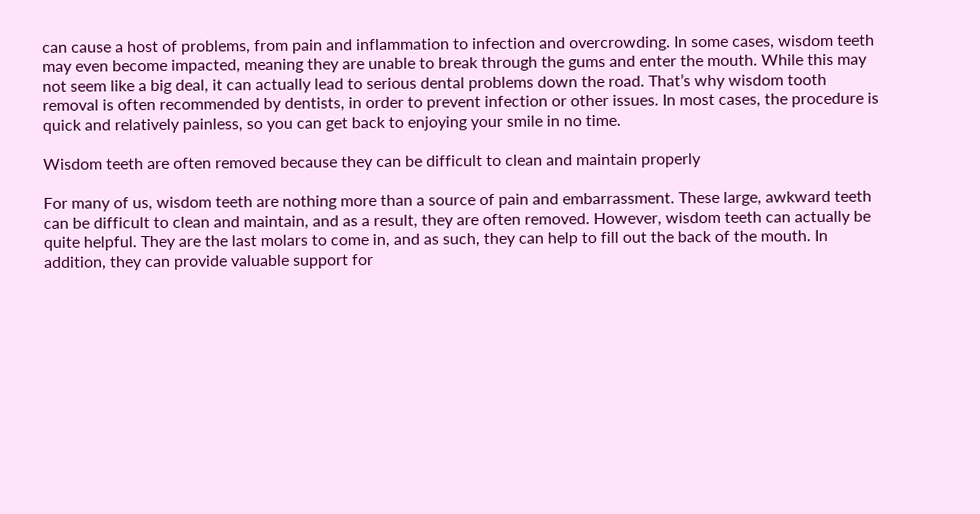can cause a host of problems, from pain and inflammation to infection and overcrowding. In some cases, wisdom teeth may even become impacted, meaning they are unable to break through the gums and enter the mouth. While this may not seem like a big deal, it can actually lead to serious dental problems down the road. That’s why wisdom tooth removal is often recommended by dentists, in order to prevent infection or other issues. In most cases, the procedure is quick and relatively painless, so you can get back to enjoying your smile in no time.

Wisdom teeth are often removed because they can be difficult to clean and maintain properly

For many of us, wisdom teeth are nothing more than a source of pain and embarrassment. These large, awkward teeth can be difficult to clean and maintain, and as a result, they are often removed. However, wisdom teeth can actually be quite helpful. They are the last molars to come in, and as such, they can help to fill out the back of the mouth. In addition, they can provide valuable support for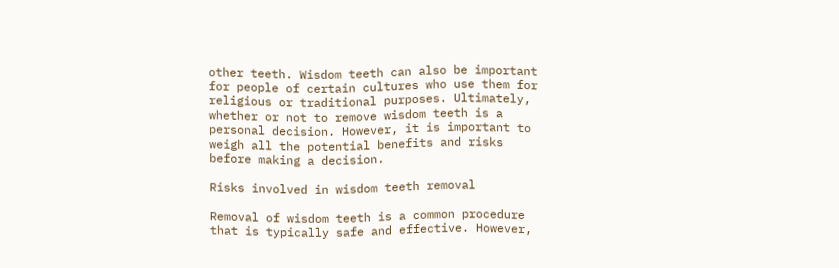other teeth. Wisdom teeth can also be important for people of certain cultures who use them for religious or traditional purposes. Ultimately, whether or not to remove wisdom teeth is a personal decision. However, it is important to weigh all the potential benefits and risks before making a decision.

Risks involved in wisdom teeth removal

Removal of wisdom teeth is a common procedure that is typically safe and effective. However,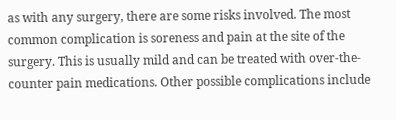as with any surgery, there are some risks involved. The most common complication is soreness and pain at the site of the surgery. This is usually mild and can be treated with over-the-counter pain medications. Other possible complications include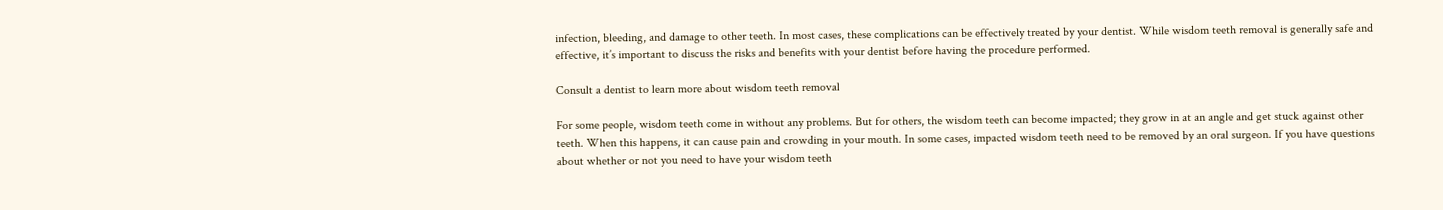infection, bleeding, and damage to other teeth. In most cases, these complications can be effectively treated by your dentist. While wisdom teeth removal is generally safe and effective, it’s important to discuss the risks and benefits with your dentist before having the procedure performed.

Consult a dentist to learn more about wisdom teeth removal

For some people, wisdom teeth come in without any problems. But for others, the wisdom teeth can become impacted; they grow in at an angle and get stuck against other teeth. When this happens, it can cause pain and crowding in your mouth. In some cases, impacted wisdom teeth need to be removed by an oral surgeon. If you have questions about whether or not you need to have your wisdom teeth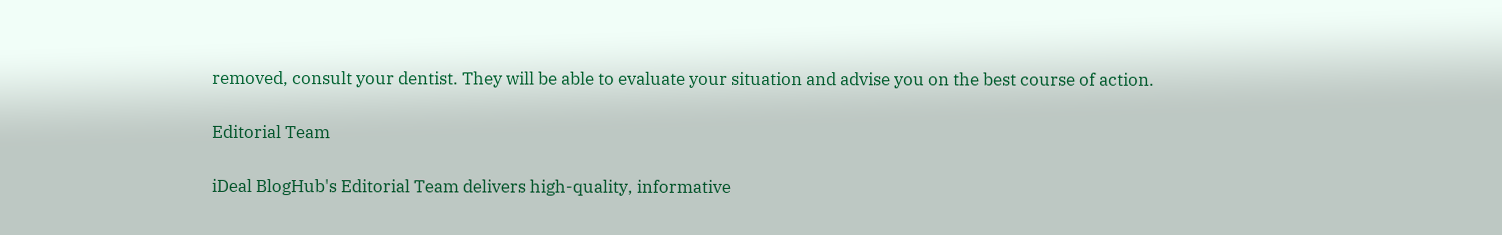removed, consult your dentist. They will be able to evaluate your situation and advise you on the best course of action.

Editorial Team

iDeal BlogHub's Editorial Team delivers high-quality, informative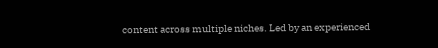content across multiple niches. Led by an experienced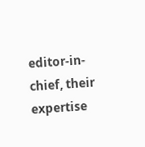editor-in-chief, their expertise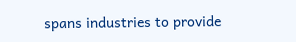spans industries to provide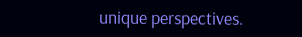unique perspectives.